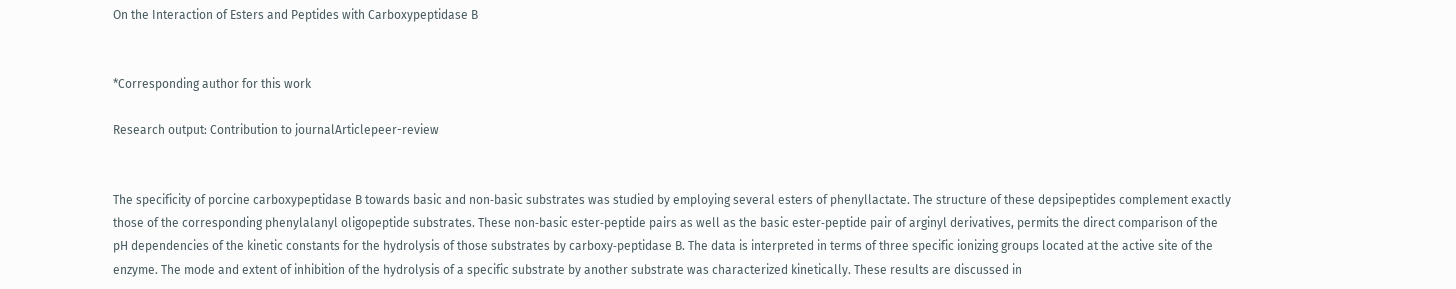On the Interaction of Esters and Peptides with Carboxypeptidase B


*Corresponding author for this work

Research output: Contribution to journalArticlepeer-review


The specificity of porcine carboxypeptidase B towards basic and non‐basic substrates was studied by employing several esters of phenyllactate. The structure of these depsipeptides complement exactly those of the corresponding phenylalanyl oligopeptide substrates. These non‐basic ester‐peptide pairs as well as the basic ester‐peptide pair of arginyl derivatives, permits the direct comparison of the pH dependencies of the kinetic constants for the hydrolysis of those substrates by carboxy‐peptidase B. The data is interpreted in terms of three specific ionizing groups located at the active site of the enzyme. The mode and extent of inhibition of the hydrolysis of a specific substrate by another substrate was characterized kinetically. These results are discussed in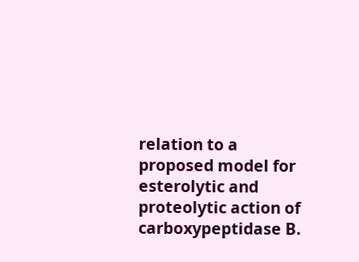relation to a proposed model for esterolytic and proteolytic action of carboxypeptidase B.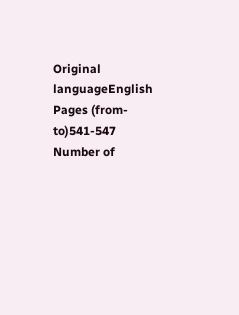Original languageEnglish
Pages (from-to)541-547
Number of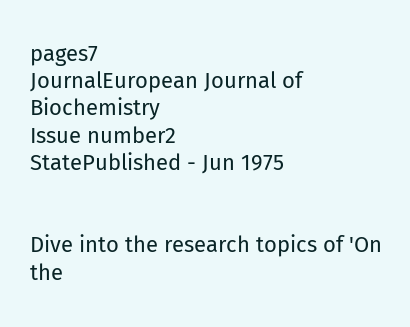pages7
JournalEuropean Journal of Biochemistry
Issue number2
StatePublished - Jun 1975


Dive into the research topics of 'On the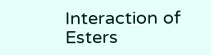Interaction of Esters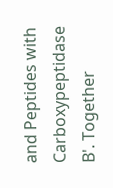and Peptides with Carboxypeptidase B'. Together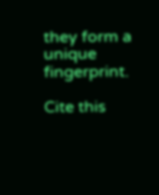they form a unique fingerprint.

Cite this